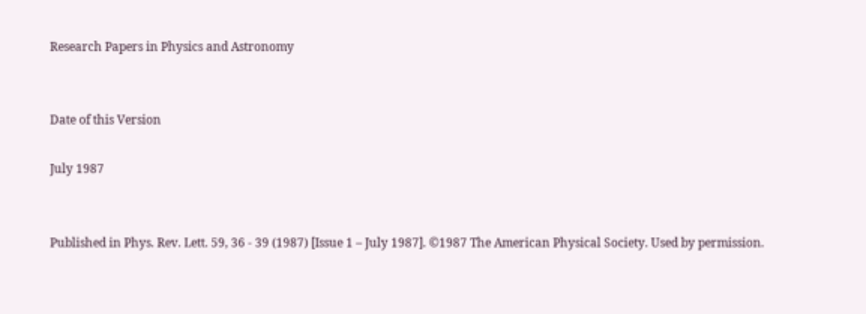Research Papers in Physics and Astronomy


Date of this Version

July 1987


Published in Phys. Rev. Lett. 59, 36 - 39 (1987) [Issue 1 – July 1987]. ©1987 The American Physical Society. Used by permission.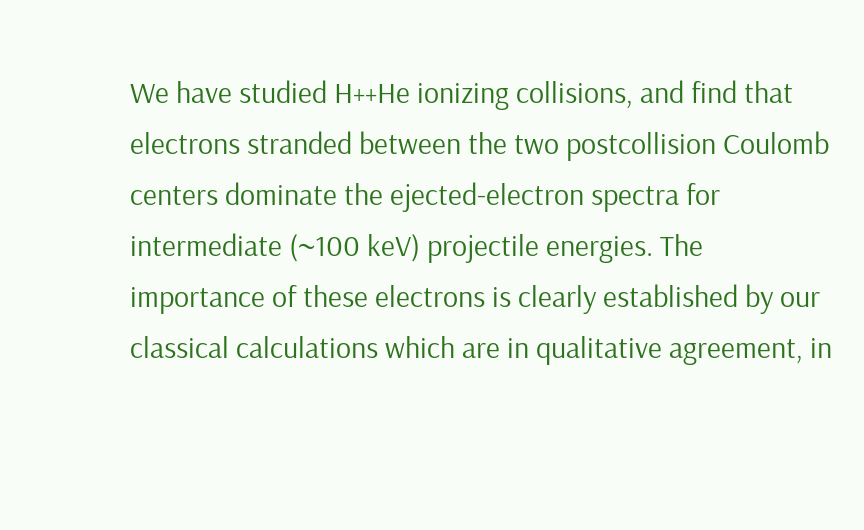We have studied H++He ionizing collisions, and find that electrons stranded between the two postcollision Coulomb centers dominate the ejected-electron spectra for intermediate (~100 keV) projectile energies. The importance of these electrons is clearly established by our classical calculations which are in qualitative agreement, in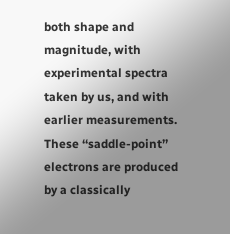both shape and magnitude, with experimental spectra taken by us, and with earlier measurements. These ‘‘saddle-point’’ electrons are produced by a classically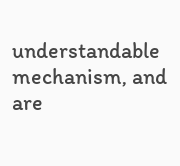understandable mechanism, and are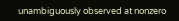unambiguously observed at nonzero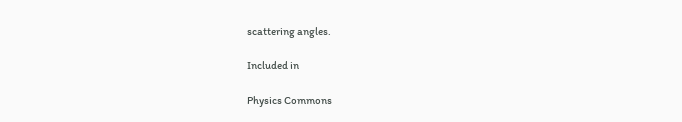scattering angles.

Included in

Physics Commons